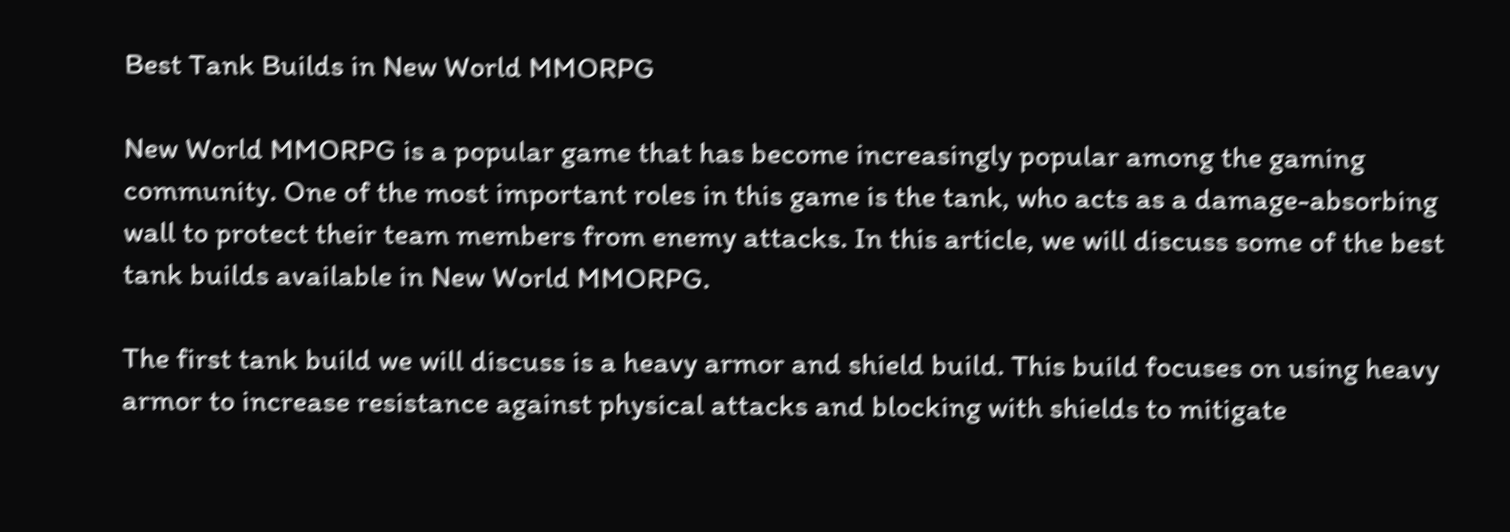Best Tank Builds in New World MMORPG

New World MMORPG is a popular game that has become increasingly popular among the gaming community. One of the most important roles in this game is the tank, who acts as a damage-absorbing wall to protect their team members from enemy attacks. In this article, we will discuss some of the best tank builds available in New World MMORPG.

The first tank build we will discuss is a heavy armor and shield build. This build focuses on using heavy armor to increase resistance against physical attacks and blocking with shields to mitigate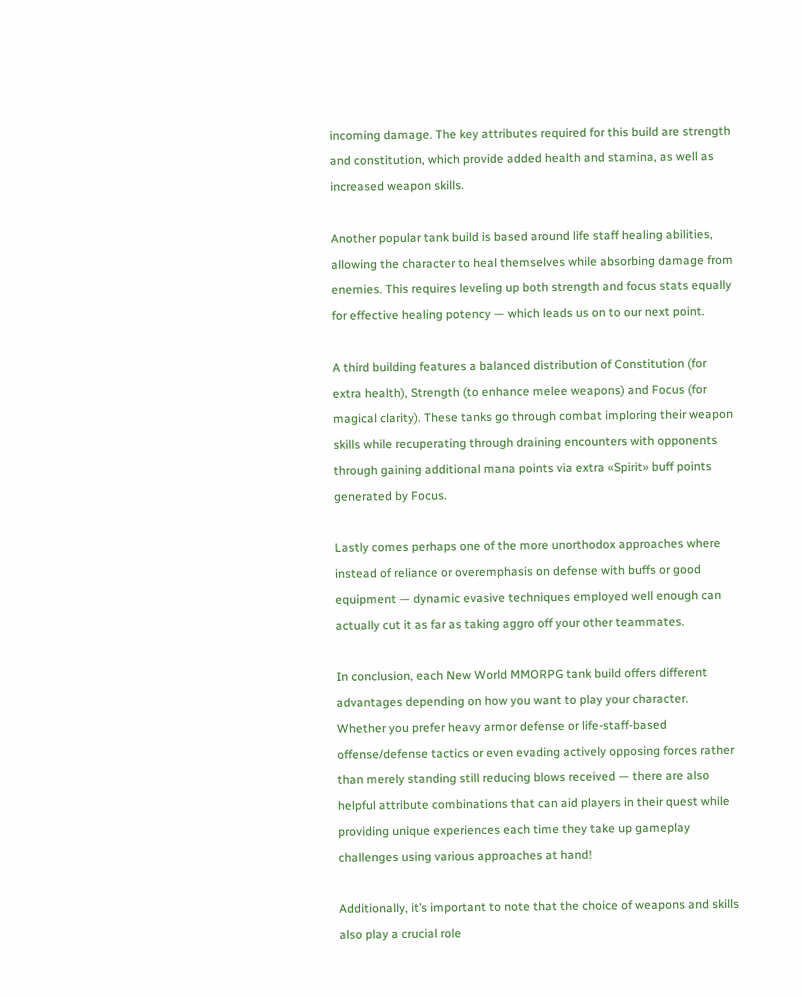incoming damage. The key attributes required for this build are strength and constitution, which provide added health and stamina, as well as increased weapon skills.

Another popular tank build is based around life staff healing abilities, allowing the character to heal themselves while absorbing damage from enemies. This requires leveling up both strength and focus stats equally for effective healing potency — which leads us on to our next point.

A third building features a balanced distribution of Constitution (for extra health), Strength (to enhance melee weapons) and Focus (for magical clarity). These tanks go through combat imploring their weapon skills while recuperating through draining encounters with opponents through gaining additional mana points via extra «Spirit» buff points generated by Focus.

Lastly comes perhaps one of the more unorthodox approaches where instead of reliance or overemphasis on defense with buffs or good equipment — dynamic evasive techniques employed well enough can actually cut it as far as taking aggro off your other teammates.

In conclusion, each New World MMORPG tank build offers different advantages depending on how you want to play your character. Whether you prefer heavy armor defense or life-staff-based offense/defense tactics or even evading actively opposing forces rather than merely standing still reducing blows received — there are also helpful attribute combinations that can aid players in their quest while providing unique experiences each time they take up gameplay challenges using various approaches at hand!

Additionally, it’s important to note that the choice of weapons and skills also play a crucial role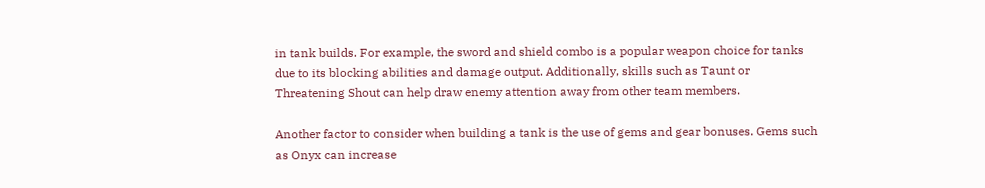in tank builds. For example, the sword and shield combo is a popular weapon choice for tanks due to its blocking abilities and damage output. Additionally, skills such as Taunt or Threatening Shout can help draw enemy attention away from other team members.

Another factor to consider when building a tank is the use of gems and gear bonuses. Gems such as Onyx can increase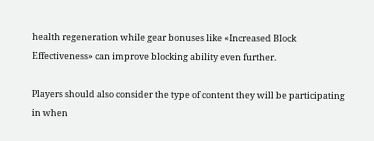health regeneration while gear bonuses like «Increased Block Effectiveness» can improve blocking ability even further.

Players should also consider the type of content they will be participating in when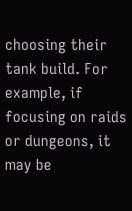choosing their tank build. For example, if focusing on raids or dungeons, it may be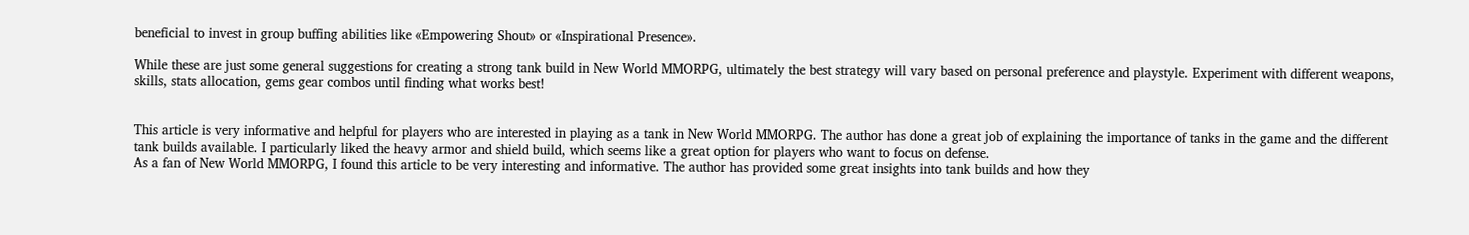beneficial to invest in group buffing abilities like «Empowering Shout» or «Inspirational Presence».

While these are just some general suggestions for creating a strong tank build in New World MMORPG, ultimately the best strategy will vary based on personal preference and playstyle. Experiment with different weapons, skills, stats allocation, gems gear combos until finding what works best!


This article is very informative and helpful for players who are interested in playing as a tank in New World MMORPG. The author has done a great job of explaining the importance of tanks in the game and the different tank builds available. I particularly liked the heavy armor and shield build, which seems like a great option for players who want to focus on defense.
As a fan of New World MMORPG, I found this article to be very interesting and informative. The author has provided some great insights into tank builds and how they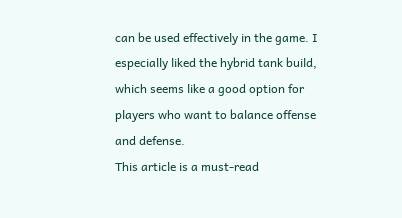can be used effectively in the game. I especially liked the hybrid tank build, which seems like a good option for players who want to balance offense and defense.
This article is a must-read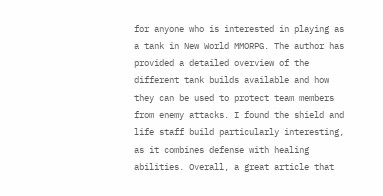for anyone who is interested in playing as a tank in New World MMORPG. The author has provided a detailed overview of the different tank builds available and how they can be used to protect team members from enemy attacks. I found the shield and life staff build particularly interesting, as it combines defense with healing abilities. Overall, a great article that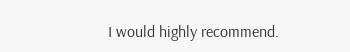I would highly recommend.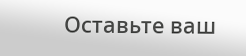Оставьте ваш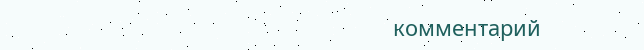комментарий